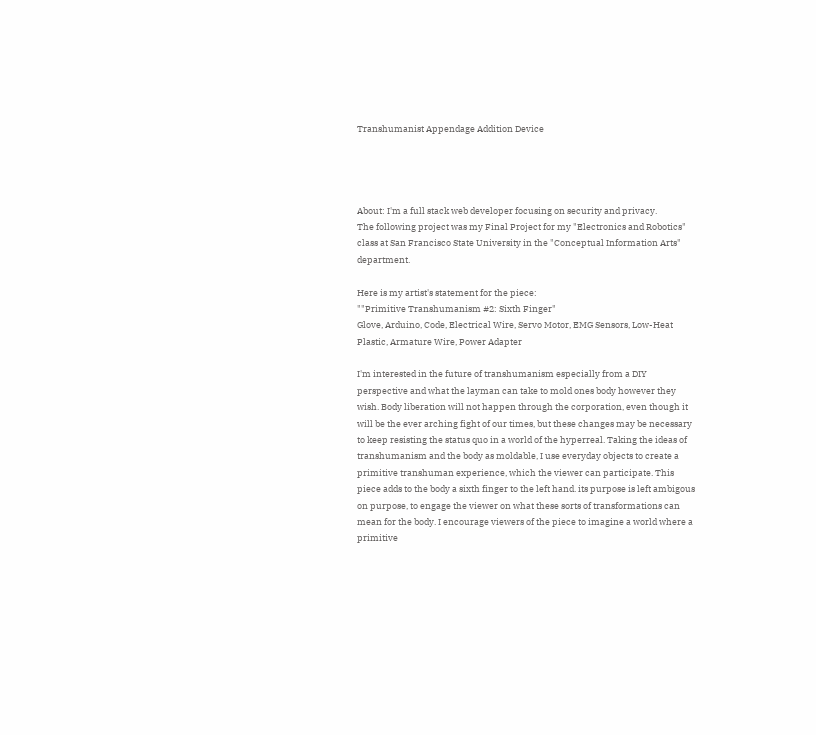Transhumanist Appendage Addition Device




About: I'm a full stack web developer focusing on security and privacy.
The following project was my Final Project for my "Electronics and Robotics" class at San Francisco State University in the "Conceptual Information Arts" department.

Here is my artist's statement for the piece:
""Primitive Transhumanism #2: Sixth Finger"
Glove, Arduino, Code, Electrical Wire, Servo Motor, EMG Sensors, Low-Heat Plastic, Armature Wire, Power Adapter

I'm interested in the future of transhumanism especially from a DIY perspective and what the layman can take to mold ones body however they wish. Body liberation will not happen through the corporation, even though it will be the ever arching fight of our times, but these changes may be necessary to keep resisting the status quo in a world of the hyperreal. Taking the ideas of transhumanism and the body as moldable, I use everyday objects to create a primitive transhuman experience, which the viewer can participate. This piece adds to the body a sixth finger to the left hand. its purpose is left ambigous on purpose, to engage the viewer on what these sorts of transformations can mean for the body. I encourage viewers of the piece to imagine a world where a primitive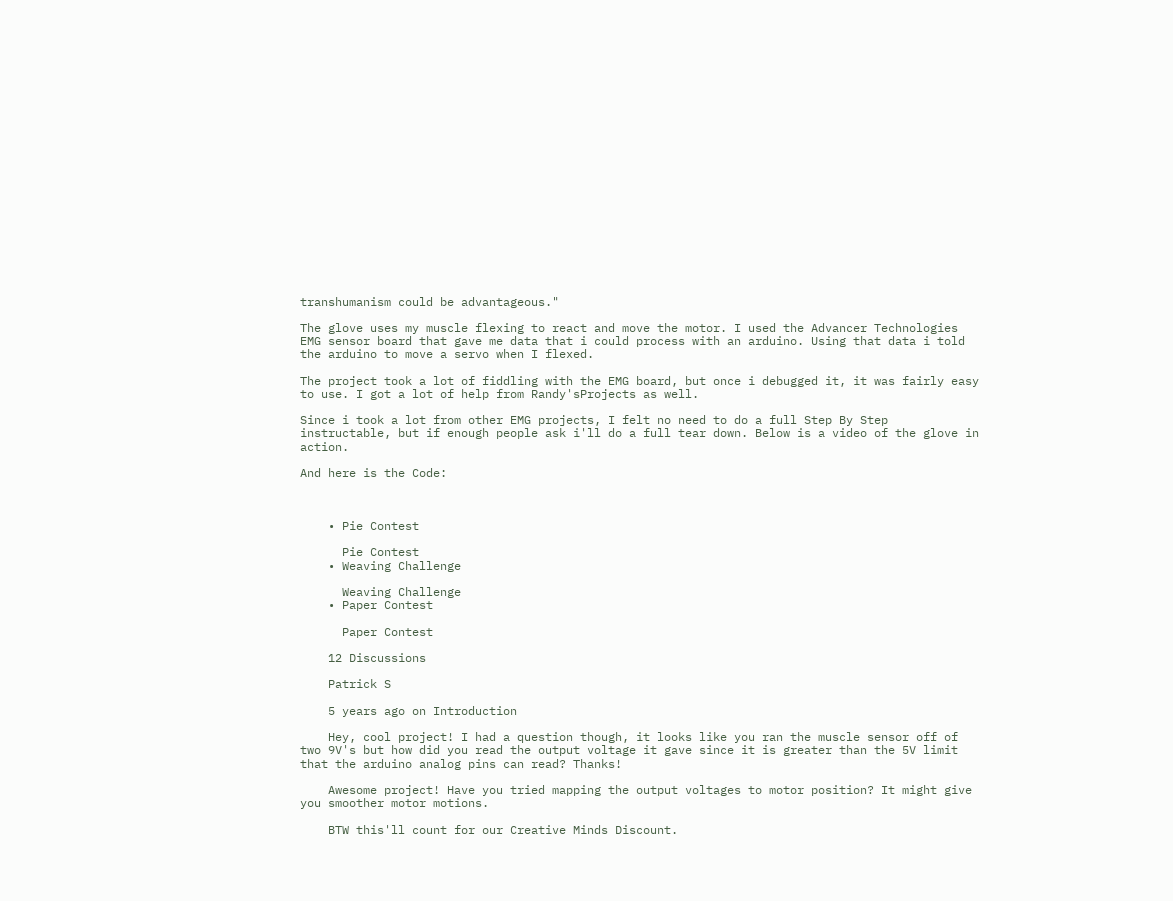transhumanism could be advantageous."

The glove uses my muscle flexing to react and move the motor. I used the Advancer Technologies EMG sensor board that gave me data that i could process with an arduino. Using that data i told the arduino to move a servo when I flexed.

The project took a lot of fiddling with the EMG board, but once i debugged it, it was fairly easy to use. I got a lot of help from Randy'sProjects as well.

Since i took a lot from other EMG projects, I felt no need to do a full Step By Step instructable, but if enough people ask i'll do a full tear down. Below is a video of the glove in action.

And here is the Code:



    • Pie Contest

      Pie Contest
    • Weaving Challenge

      Weaving Challenge
    • Paper Contest

      Paper Contest

    12 Discussions

    Patrick S

    5 years ago on Introduction

    Hey, cool project! I had a question though, it looks like you ran the muscle sensor off of two 9V's but how did you read the output voltage it gave since it is greater than the 5V limit that the arduino analog pins can read? Thanks!

    Awesome project! Have you tried mapping the output voltages to motor position? It might give you smoother motor motions.

    BTW this'll count for our Creative Minds Discount.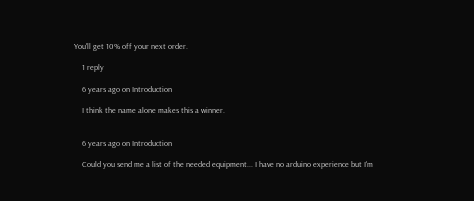You'll get 10% off your next order.

    1 reply

    6 years ago on Introduction

    I think the name alone makes this a winner.


    6 years ago on Introduction

    Could you send me a list of the needed equipment... I have no arduino experience but I'm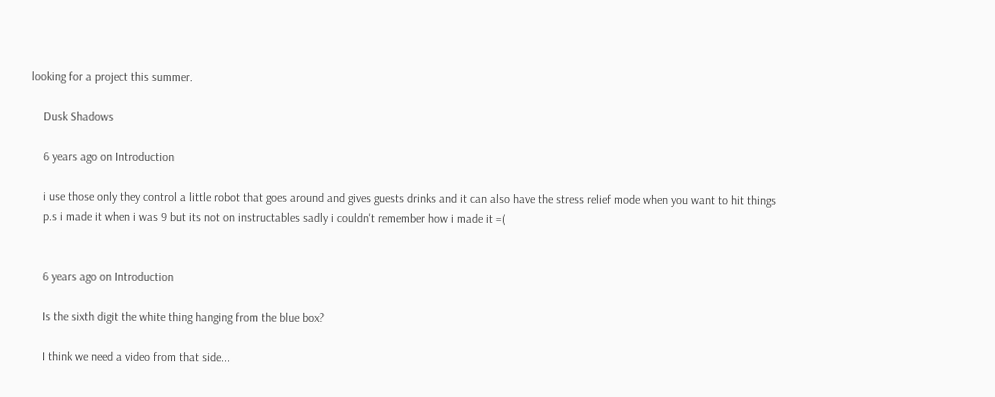looking for a project this summer.

    Dusk Shadows

    6 years ago on Introduction

    i use those only they control a little robot that goes around and gives guests drinks and it can also have the stress relief mode when you want to hit things
    p.s i made it when i was 9 but its not on instructables sadly i couldn't remember how i made it =(


    6 years ago on Introduction

    Is the sixth digit the white thing hanging from the blue box?

    I think we need a video from that side...